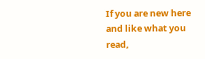If you are new here and like what you read,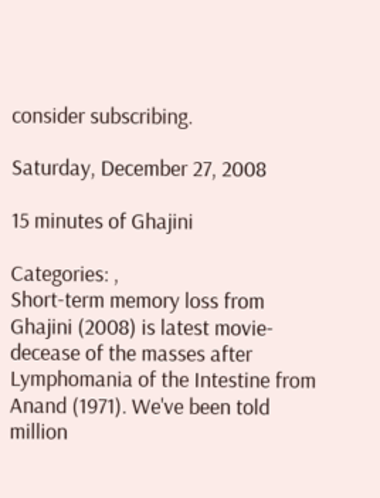consider subscribing.

Saturday, December 27, 2008

15 minutes of Ghajini

Categories: ,
Short-term memory loss from Ghajini (2008) is latest movie-decease of the masses after Lymphomania of the Intestine from Anand (1971). We've been told million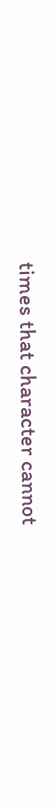times that character cannot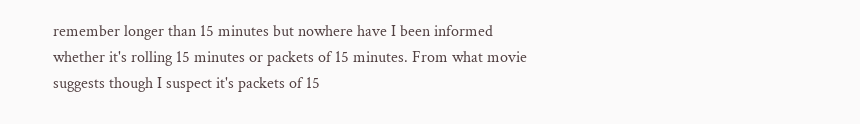remember longer than 15 minutes but nowhere have I been informed whether it's rolling 15 minutes or packets of 15 minutes. From what movie suggests though I suspect it's packets of 15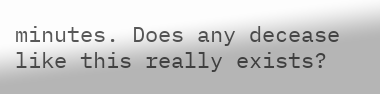minutes. Does any decease like this really exists?